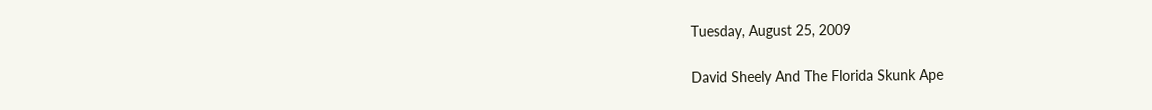Tuesday, August 25, 2009

David Sheely And The Florida Skunk Ape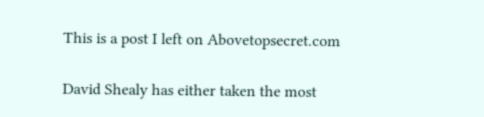This is a post I left on Abovetopsecret.com

David Shealy has either taken the most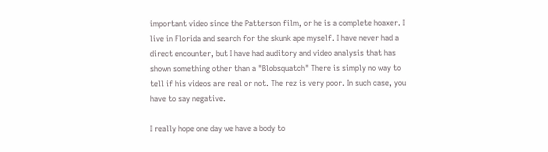important video since the Patterson film, or he is a complete hoaxer. I live in Florida and search for the skunk ape myself. I have never had a direct encounter, but I have had auditory and video analysis that has shown something other than a "Blobsquatch" There is simply no way to tell if his videos are real or not. The rez is very poor. In such case, you have to say negative.

I really hope one day we have a body to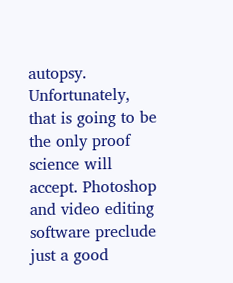autopsy. Unfortunately, that is going to be the only proof science will accept. Photoshop and video editing software preclude just a good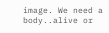image. We need a body..alive or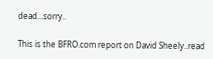dead...sorry..

This is the BFRO.com report on David Sheely..read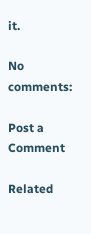it.

No comments:

Post a Comment

Related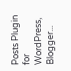Posts Plugin for WordPress, Blogger...